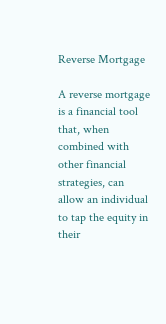Reverse Mortgage

A reverse mortgage is a financial tool that, when combined with other financial strategies, can allow an individual to tap the equity in their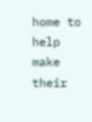home to help make their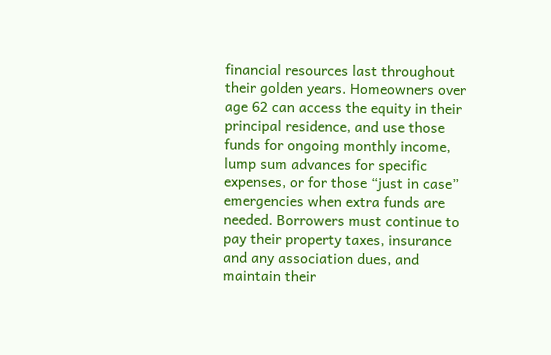financial resources last throughout their golden years. Homeowners over age 62 can access the equity in their principal residence, and use those funds for ongoing monthly income, lump sum advances for specific expenses, or for those “just in case” emergencies when extra funds are needed. Borrowers must continue to pay their property taxes, insurance and any association dues, and maintain their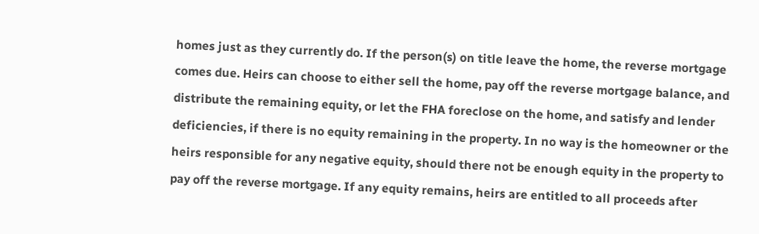homes just as they currently do. If the person(s) on title leave the home, the reverse mortgage comes due. Heirs can choose to either sell the home, pay off the reverse mortgage balance, and distribute the remaining equity, or let the FHA foreclose on the home, and satisfy and lender deficiencies, if there is no equity remaining in the property. In no way is the homeowner or the heirs responsible for any negative equity, should there not be enough equity in the property to pay off the reverse mortgage. If any equity remains, heirs are entitled to all proceeds after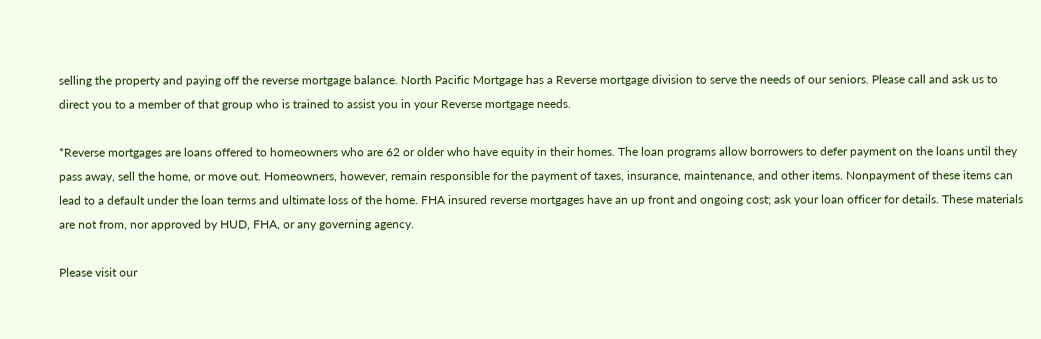selling the property and paying off the reverse mortgage balance. North Pacific Mortgage has a Reverse mortgage division to serve the needs of our seniors. Please call and ask us to direct you to a member of that group who is trained to assist you in your Reverse mortgage needs.

*Reverse mortgages are loans offered to homeowners who are 62 or older who have equity in their homes. The loan programs allow borrowers to defer payment on the loans until they pass away, sell the home, or move out. Homeowners, however, remain responsible for the payment of taxes, insurance, maintenance, and other items. Nonpayment of these items can lead to a default under the loan terms and ultimate loss of the home. FHA insured reverse mortgages have an up front and ongoing cost; ask your loan officer for details. These materials are not from, nor approved by HUD, FHA, or any governing agency.

Please visit our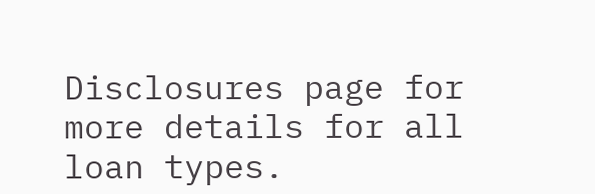Disclosures page for more details for all loan types.